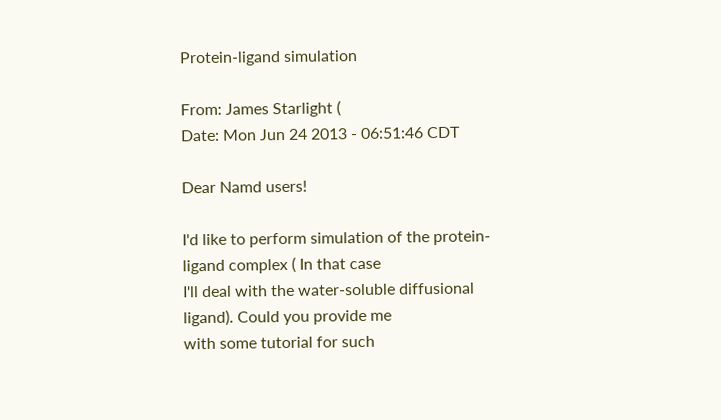Protein-ligand simulation

From: James Starlight (
Date: Mon Jun 24 2013 - 06:51:46 CDT

Dear Namd users!

I'd like to perform simulation of the protein-ligand complex ( In that case
I'll deal with the water-soluble diffusional ligand). Could you provide me
with some tutorial for such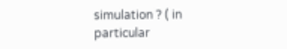simulation ? ( in particular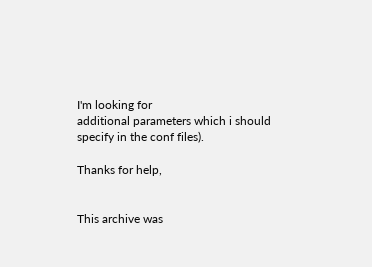I'm looking for
additional parameters which i should specify in the conf files).

Thanks for help,


This archive was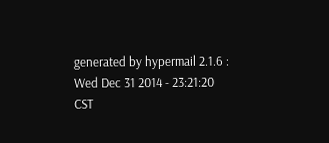generated by hypermail 2.1.6 : Wed Dec 31 2014 - 23:21:20 CST